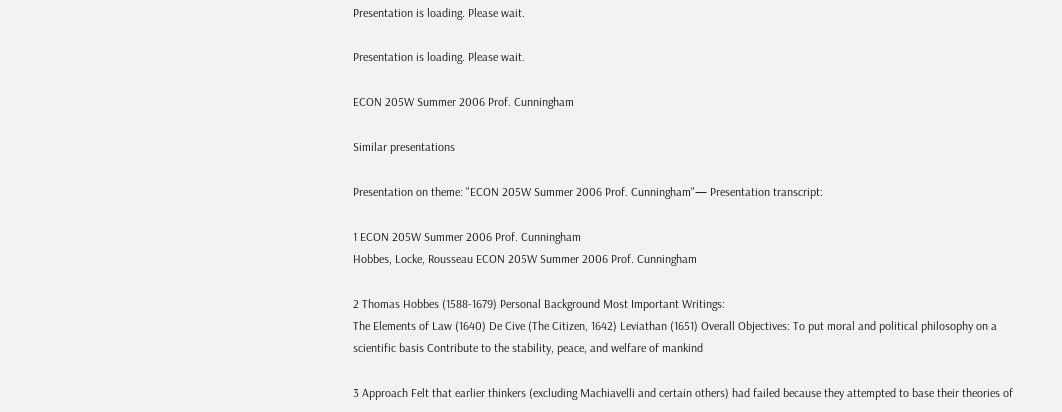Presentation is loading. Please wait.

Presentation is loading. Please wait.

ECON 205W Summer 2006 Prof. Cunningham

Similar presentations

Presentation on theme: "ECON 205W Summer 2006 Prof. Cunningham"— Presentation transcript:

1 ECON 205W Summer 2006 Prof. Cunningham
Hobbes, Locke, Rousseau ECON 205W Summer 2006 Prof. Cunningham

2 Thomas Hobbes (1588-1679) Personal Background Most Important Writings:
The Elements of Law (1640) De Cive (The Citizen, 1642) Leviathan (1651) Overall Objectives: To put moral and political philosophy on a scientific basis Contribute to the stability, peace, and welfare of mankind

3 Approach Felt that earlier thinkers (excluding Machiavelli and certain others) had failed because they attempted to base their theories of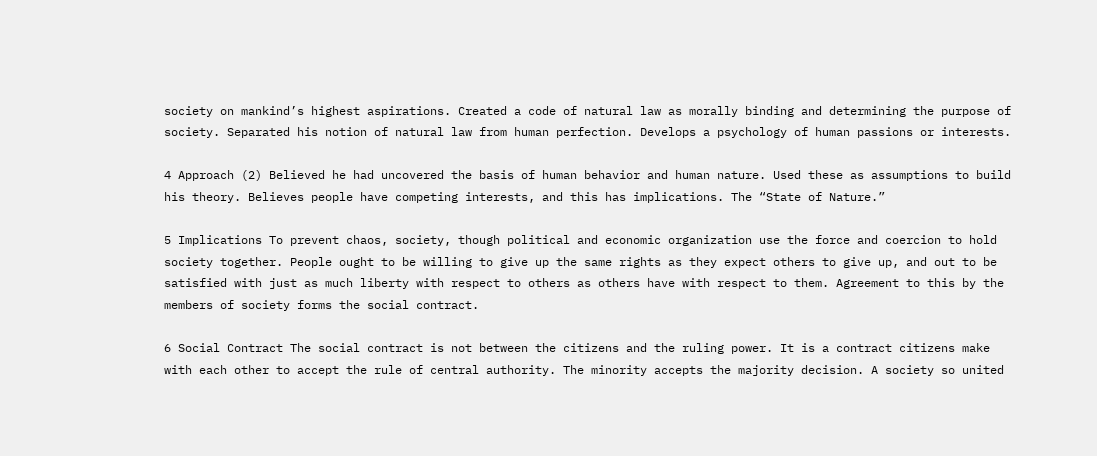society on mankind’s highest aspirations. Created a code of natural law as morally binding and determining the purpose of society. Separated his notion of natural law from human perfection. Develops a psychology of human passions or interests.

4 Approach (2) Believed he had uncovered the basis of human behavior and human nature. Used these as assumptions to build his theory. Believes people have competing interests, and this has implications. The “State of Nature.”

5 Implications To prevent chaos, society, though political and economic organization use the force and coercion to hold society together. People ought to be willing to give up the same rights as they expect others to give up, and out to be satisfied with just as much liberty with respect to others as others have with respect to them. Agreement to this by the members of society forms the social contract.

6 Social Contract The social contract is not between the citizens and the ruling power. It is a contract citizens make with each other to accept the rule of central authority. The minority accepts the majority decision. A society so united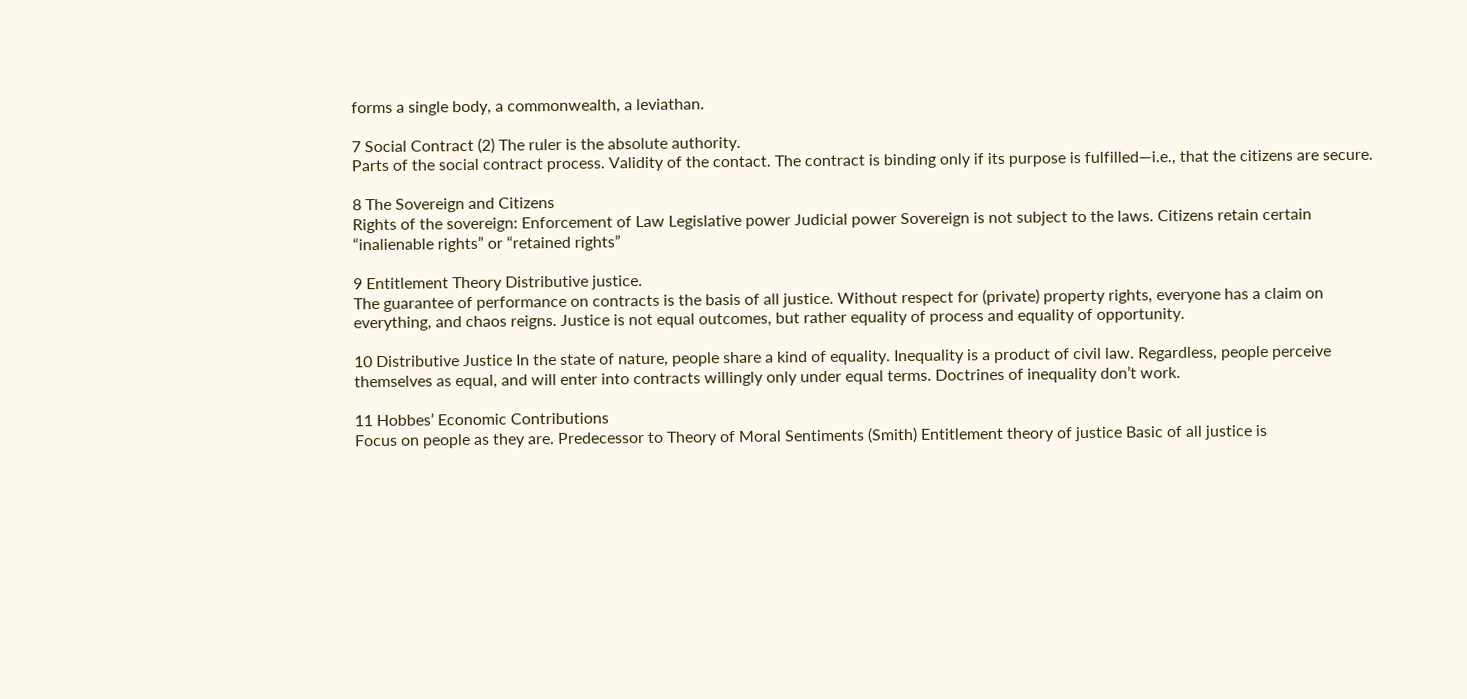forms a single body, a commonwealth, a leviathan.

7 Social Contract (2) The ruler is the absolute authority.
Parts of the social contract process. Validity of the contact. The contract is binding only if its purpose is fulfilled—i.e., that the citizens are secure.

8 The Sovereign and Citizens
Rights of the sovereign: Enforcement of Law Legislative power Judicial power Sovereign is not subject to the laws. Citizens retain certain “inalienable rights” or “retained rights”

9 Entitlement Theory Distributive justice.
The guarantee of performance on contracts is the basis of all justice. Without respect for (private) property rights, everyone has a claim on everything, and chaos reigns. Justice is not equal outcomes, but rather equality of process and equality of opportunity.

10 Distributive Justice In the state of nature, people share a kind of equality. Inequality is a product of civil law. Regardless, people perceive themselves as equal, and will enter into contracts willingly only under equal terms. Doctrines of inequality don’t work.

11 Hobbes’ Economic Contributions
Focus on people as they are. Predecessor to Theory of Moral Sentiments (Smith) Entitlement theory of justice Basic of all justice is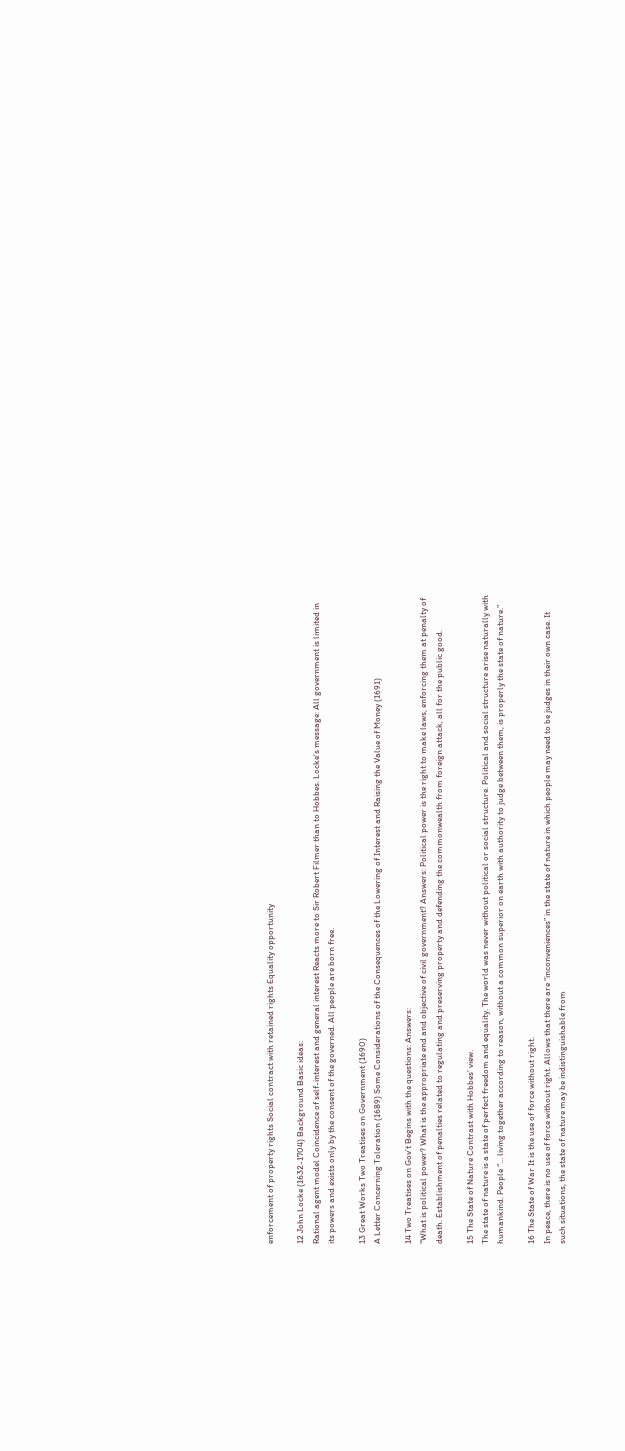enforcement of property rights Social contract with retained rights Equality opportunity

12 John Locke (1632-1704) Background Basic ideas:
Rational agent model Coincidence of self-interest and general interest Reacts more to Sir Robert Filmer than to Hobbes. Locke’s message: All government is limited in its powers and exists only by the consent of the governed. All people are born free.

13 Great Works Two Treatises on Government (1690)
A Letter Concerning Toleration (1689) Some Considerations of the Consequences of the Lowering of Interest and Raising the Value of Money (1691)

14 Two Treatises on Gov’t Begins with the questions: Answers:
“What is political power? What is the appropriate end and objective of civil government? Answers: Political power is the right to make laws, enforcing them at penalty of death. Establishment of penalties related to regulating and preserving property and defending the commonwealth from foreign attack, all for the public good.

15 The State of Nature Contrast with Hobbes’ view.
The state of nature is a state of perfect freedom and equality. The world was never without political or social structure. Political and social structure arise naturally with humankind. People “… living together according to reason, without a common superior on earth with authority to judge between them, is properly the state of nature.”

16 The State of War It is the use of force without right.
In peace, there is no use of force without right. Allows that there are “inconveniences” in the state of nature in which people may need to be judges in their own case. It such situations, the state of nature may be indistinguishable from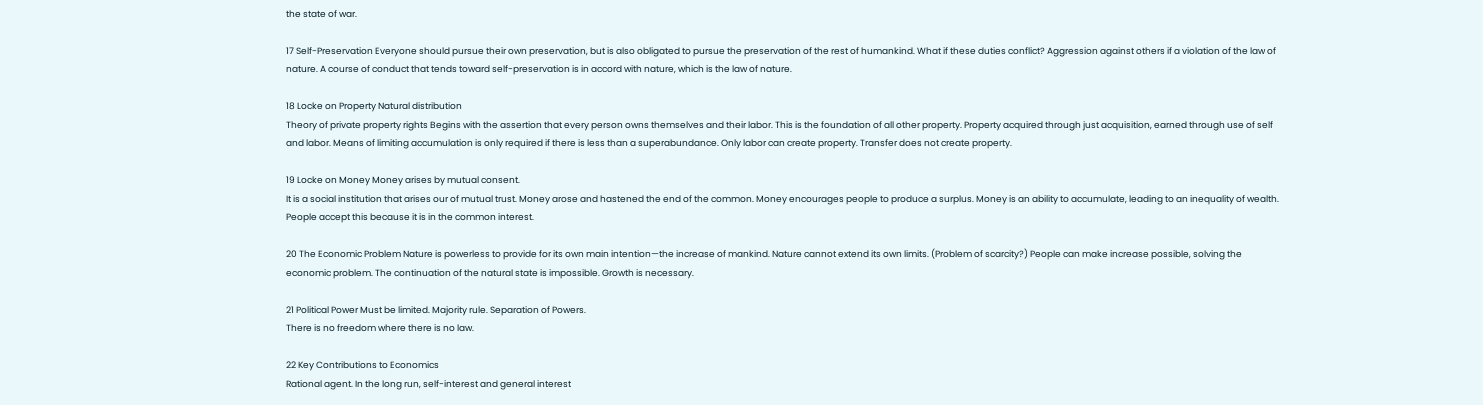the state of war.

17 Self-Preservation Everyone should pursue their own preservation, but is also obligated to pursue the preservation of the rest of humankind. What if these duties conflict? Aggression against others if a violation of the law of nature. A course of conduct that tends toward self-preservation is in accord with nature, which is the law of nature.

18 Locke on Property Natural distribution
Theory of private property rights Begins with the assertion that every person owns themselves and their labor. This is the foundation of all other property. Property acquired through just acquisition, earned through use of self and labor. Means of limiting accumulation is only required if there is less than a superabundance. Only labor can create property. Transfer does not create property.

19 Locke on Money Money arises by mutual consent.
It is a social institution that arises our of mutual trust. Money arose and hastened the end of the common. Money encourages people to produce a surplus. Money is an ability to accumulate, leading to an inequality of wealth. People accept this because it is in the common interest.

20 The Economic Problem Nature is powerless to provide for its own main intention—the increase of mankind. Nature cannot extend its own limits. (Problem of scarcity?) People can make increase possible, solving the economic problem. The continuation of the natural state is impossible. Growth is necessary.

21 Political Power Must be limited. Majority rule. Separation of Powers.
There is no freedom where there is no law.

22 Key Contributions to Economics
Rational agent. In the long run, self-interest and general interest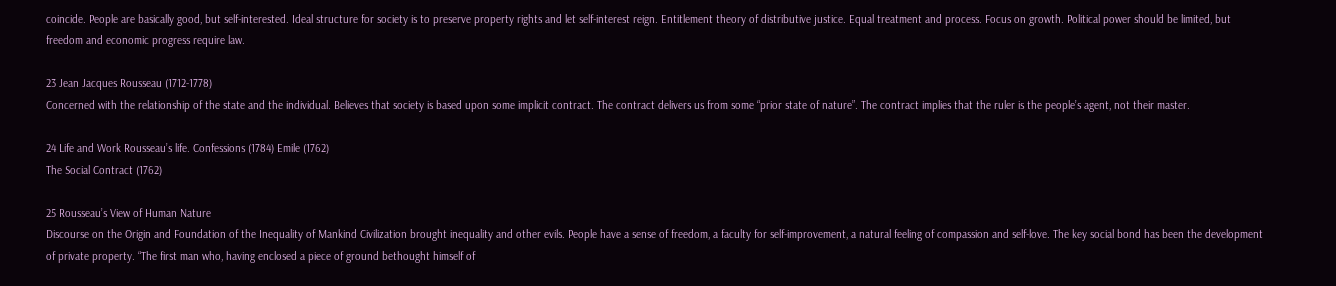coincide. People are basically good, but self-interested. Ideal structure for society is to preserve property rights and let self-interest reign. Entitlement theory of distributive justice. Equal treatment and process. Focus on growth. Political power should be limited, but freedom and economic progress require law.

23 Jean Jacques Rousseau (1712-1778)
Concerned with the relationship of the state and the individual. Believes that society is based upon some implicit contract. The contract delivers us from some “prior state of nature”. The contract implies that the ruler is the people’s agent, not their master.

24 Life and Work Rousseau’s life. Confessions (1784) Emile (1762)
The Social Contract (1762)

25 Rousseau’s View of Human Nature
Discourse on the Origin and Foundation of the Inequality of Mankind Civilization brought inequality and other evils. People have a sense of freedom, a faculty for self-improvement, a natural feeling of compassion and self-love. The key social bond has been the development of private property. “The first man who, having enclosed a piece of ground bethought himself of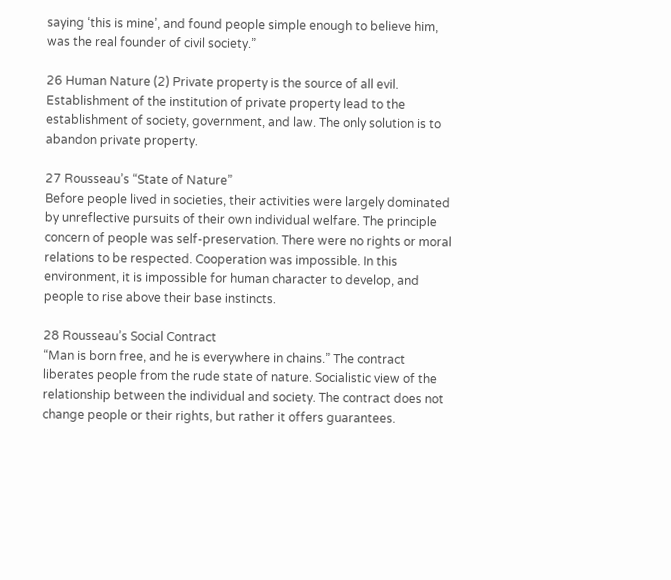saying ‘this is mine’, and found people simple enough to believe him, was the real founder of civil society.”

26 Human Nature (2) Private property is the source of all evil.
Establishment of the institution of private property lead to the establishment of society, government, and law. The only solution is to abandon private property.

27 Rousseau’s “State of Nature”
Before people lived in societies, their activities were largely dominated by unreflective pursuits of their own individual welfare. The principle concern of people was self-preservation. There were no rights or moral relations to be respected. Cooperation was impossible. In this environment, it is impossible for human character to develop, and people to rise above their base instincts.

28 Rousseau’s Social Contract
“Man is born free, and he is everywhere in chains.” The contract liberates people from the rude state of nature. Socialistic view of the relationship between the individual and society. The contract does not change people or their rights, but rather it offers guarantees.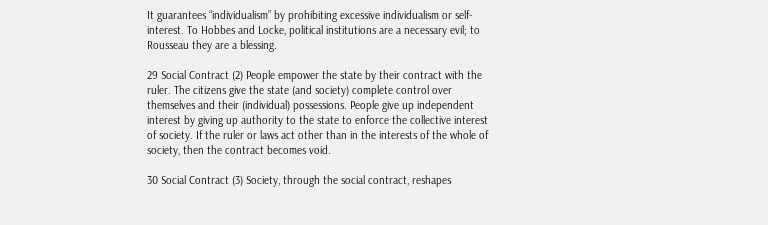It guarantees “individualism” by prohibiting excessive individualism or self-interest. To Hobbes and Locke, political institutions are a necessary evil; to Rousseau they are a blessing.

29 Social Contract (2) People empower the state by their contract with the ruler. The citizens give the state (and society) complete control over themselves and their (individual) possessions. People give up independent interest by giving up authority to the state to enforce the collective interest of society. If the ruler or laws act other than in the interests of the whole of society, then the contract becomes void.

30 Social Contract (3) Society, through the social contract, reshapes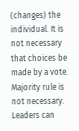(changes) the individual. It is not necessary that choices be made by a vote. Majority rule is not necessary. Leaders can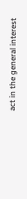act in the general interest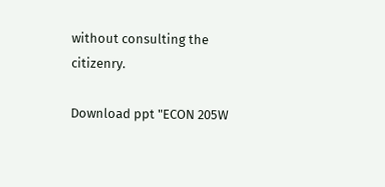without consulting the citizenry.

Download ppt "ECON 205W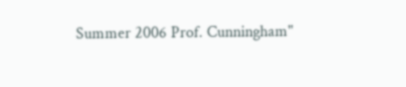Summer 2006 Prof. Cunningham"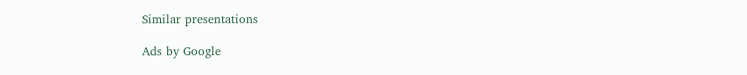Similar presentations

Ads by Google